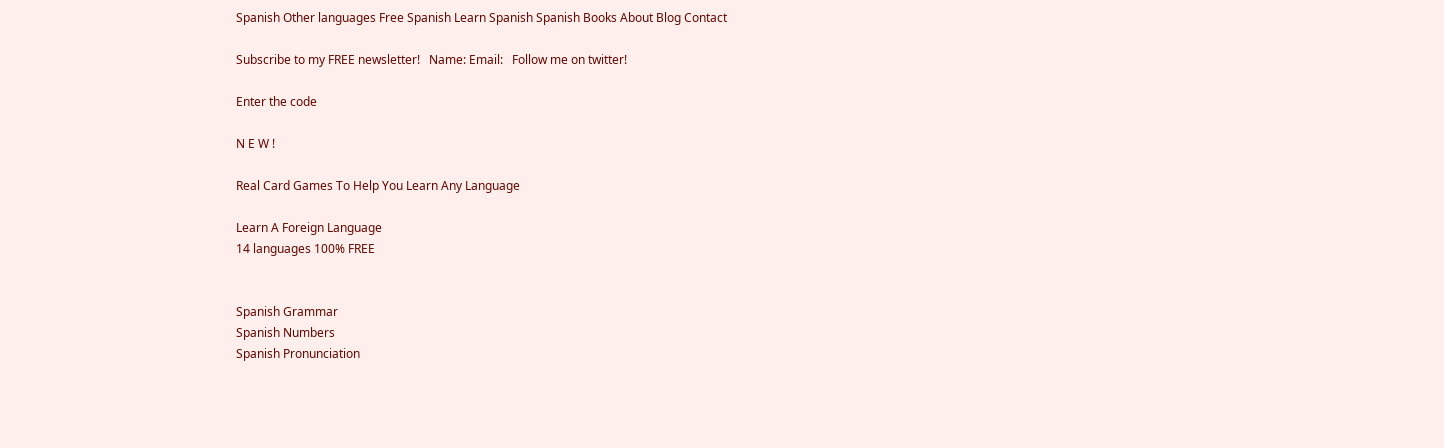Spanish Other languages Free Spanish Learn Spanish Spanish Books About Blog Contact

Subscribe to my FREE newsletter!   Name: Email:   Follow me on twitter!

Enter the code

N E W !

Real Card Games To Help You Learn Any Language

Learn A Foreign Language
14 languages 100% FREE


Spanish Grammar
Spanish Numbers
Spanish Pronunciation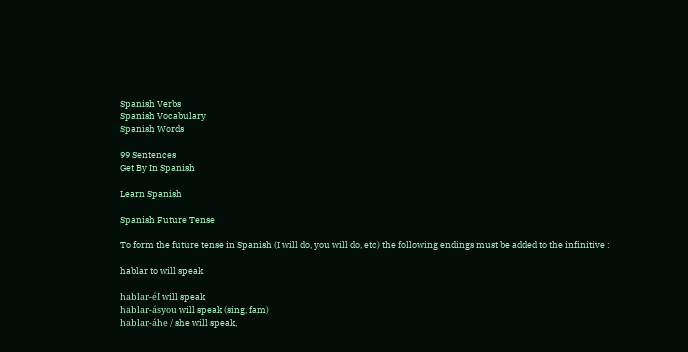Spanish Verbs
Spanish Vocabulary
Spanish Words

99 Sentences
Get By In Spanish

Learn Spanish

Spanish Future Tense

To form the future tense in Spanish (I will do, you will do, etc) the following endings must be added to the infinitive :

hablar to will speak

hablar-éI will speak
hablar-ásyou will speak (sing, fam)
hablar-áhe / she will speak,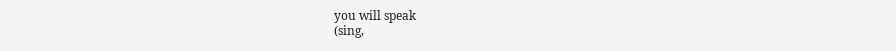you will speak
(sing,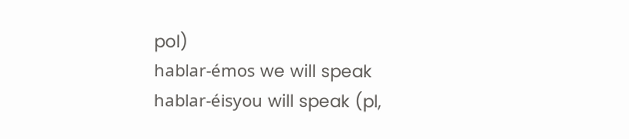pol)
hablar-émos we will speak
hablar-éisyou will speak (pl,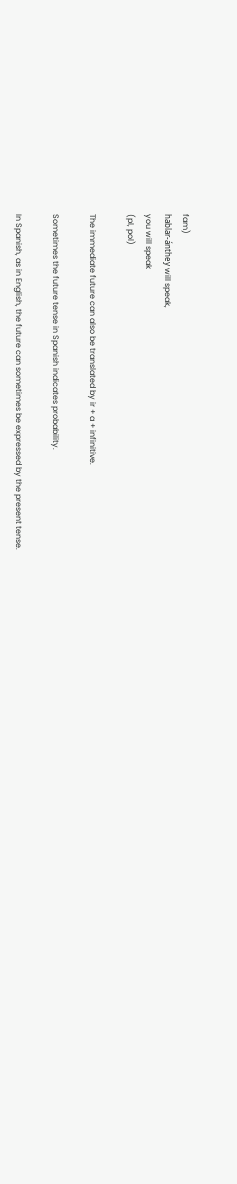fam)
hablar-ánthey will speak,
you will speak
(pl, pol)

The immediate future can also be translated by ir + a + infinitive.

Sometimes the future tense in Spanish indicates probability.

In Spanish, as in English, the future can sometimes be expressed by the present tense.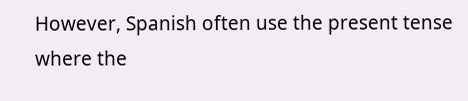However, Spanish often use the present tense where the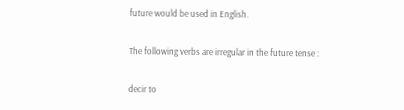future would be used in English.

The following verbs are irregular in the future tense :

decir to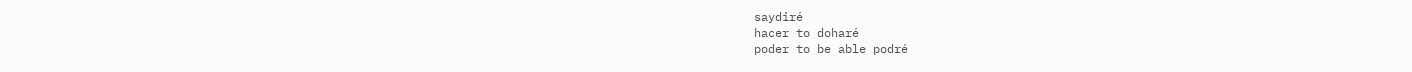saydiré
hacer to doharé
poder to be able podré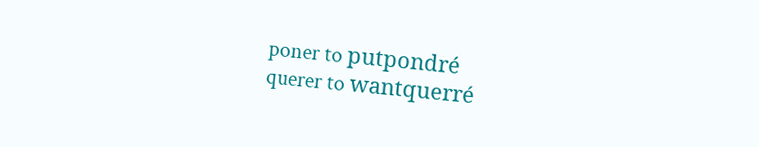poner to putpondré
querer to wantquerré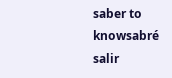saber to knowsabré
salir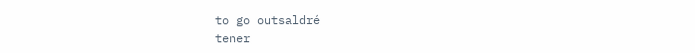to go outsaldré
tener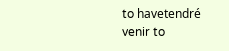to havetendré
venir to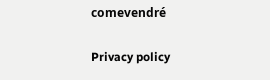comevendré

Privacy policy